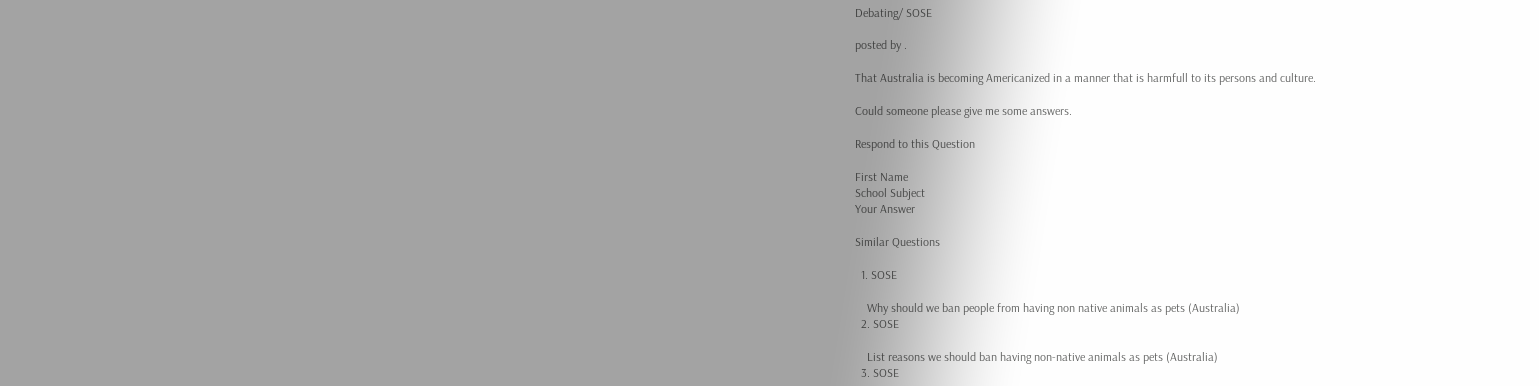Debating/ SOSE

posted by .

That Australia is becoming Americanized in a manner that is harmfull to its persons and culture.

Could someone please give me some answers.

Respond to this Question

First Name
School Subject
Your Answer

Similar Questions

  1. SOSE

    Why should we ban people from having non native animals as pets (Australia)
  2. SOSE

    List reasons we should ban having non-native animals as pets (Australia)
  3. SOSE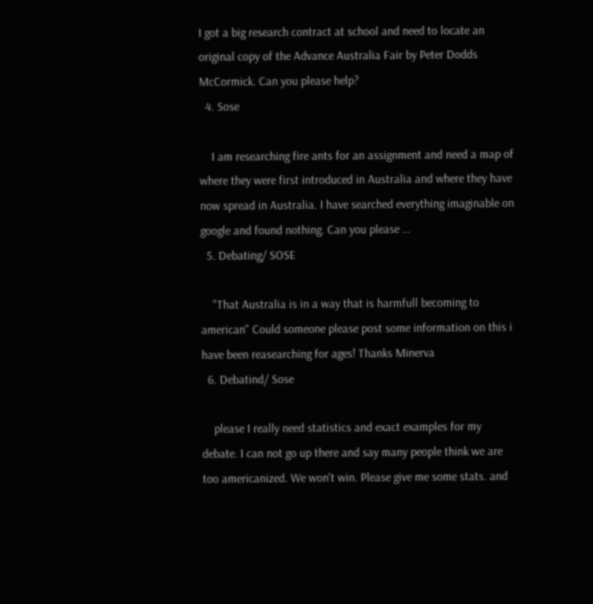I got a big research contract at school and need to locate an original copy of the Advance Australia Fair by Peter Dodds McCormick. Can you please help?
  4. Sose

    I am researching fire ants for an assignment and need a map of where they were first introduced in Australia and where they have now spread in Australia. I have searched everything imaginable on google and found nothing. Can you please …
  5. Debating/ SOSE

    "That Australia is in a way that is harmfull becoming to american" Could someone please post some information on this i have been reasearching for ages! Thanks Minerva
  6. Debatind/ Sose

    please I really need statistics and exact examples for my debate. I can not go up there and say many people think we are too americanized. We won't win. Please give me some stats. and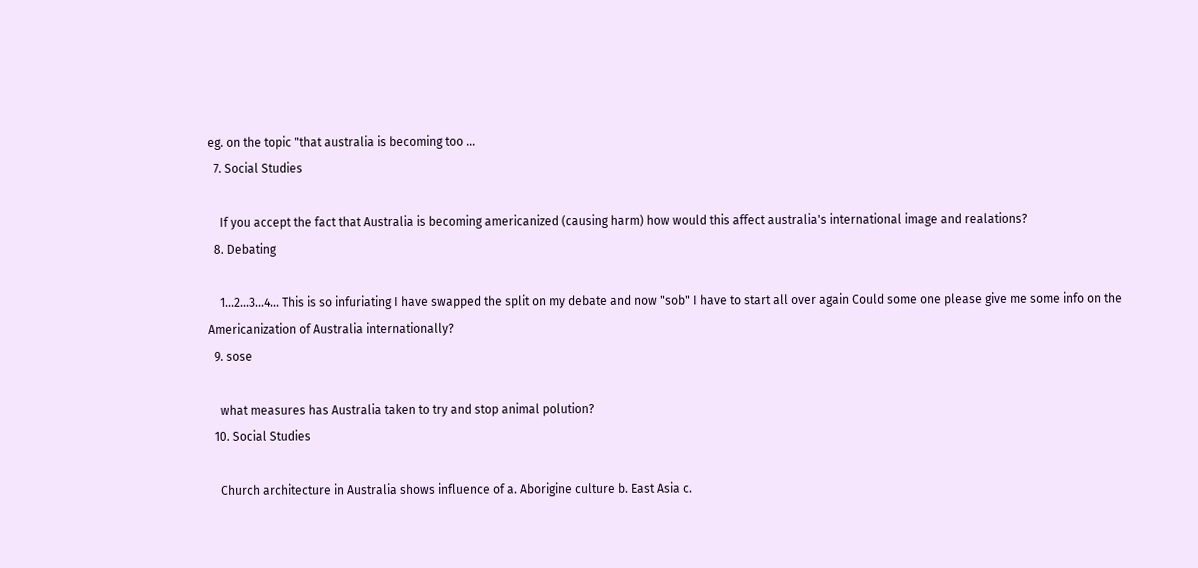eg. on the topic "that australia is becoming too …
  7. Social Studies

    If you accept the fact that Australia is becoming americanized (causing harm) how would this affect australia's international image and realations?
  8. Debating

    1...2...3...4... This is so infuriating I have swapped the split on my debate and now "sob" I have to start all over again Could some one please give me some info on the Americanization of Australia internationally?
  9. sose

    what measures has Australia taken to try and stop animal polution?
  10. Social Studies

    Church architecture in Australia shows influence of a. Aborigine culture b. East Asia c.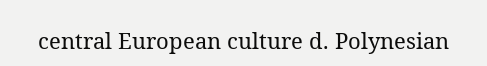central European culture d. Polynesian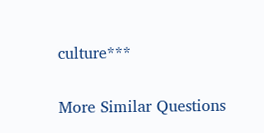culture***

More Similar Questions